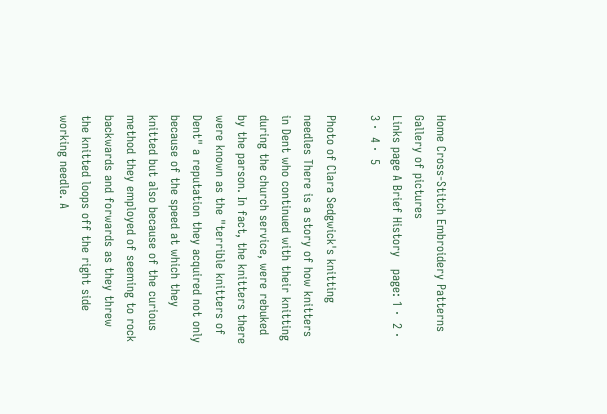Home Cross-Stitch Embroidery Patterns Gallery of pictures
Links page A Brief History   page: 1 ·  2 ·  3 ·  4 ·  5

Photo of Clara Sedgwick's knitting needles There is a story of how knitters in Dent who continued with their knitting during the church service, were rebuked by the parson. In fact, the knitters there were known as the "terrible knitters of Dent" a reputation they acquired not only because of the speed at which they knitted but also because of the curious method they employed of seeming to rock backwards and forwards as they threw the knitted loops off the right side working needle. A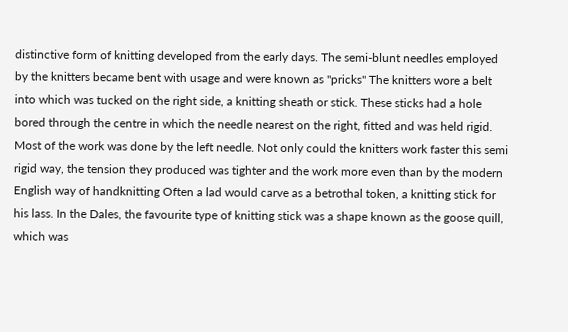distinctive form of knitting developed from the early days. The semi-blunt needles employed by the knitters became bent with usage and were known as "pricks" The knitters wore a belt into which was tucked on the right side, a knitting sheath or stick. These sticks had a hole bored through the centre in which the needle nearest on the right, fitted and was held rigid. Most of the work was done by the left needle. Not only could the knitters work faster this semi rigid way, the tension they produced was tighter and the work more even than by the modern English way of handknitting Often a lad would carve as a betrothal token, a knitting stick for his lass. In the Dales, the favourite type of knitting stick was a shape known as the goose quill, which was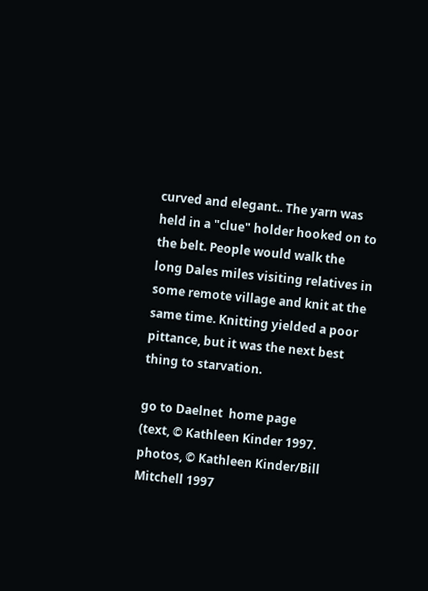curved and elegant.. The yarn was held in a "clue" holder hooked on to the belt. People would walk the long Dales miles visiting relatives in some remote village and knit at the same time. Knitting yielded a poor pittance, but it was the next best thing to starvation.

go to Daelnet  home page
(text, © Kathleen Kinder 1997. photos, © Kathleen Kinder/Bill Mitchell 1997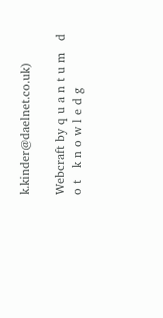k.kinder@daelnet.co.uk)

Webcraft by q u a n t u m   d o t   k n o w l e d g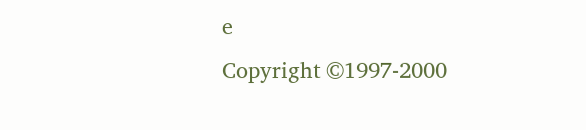e
Copyright ©1997-2000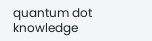quantum dot knowledge